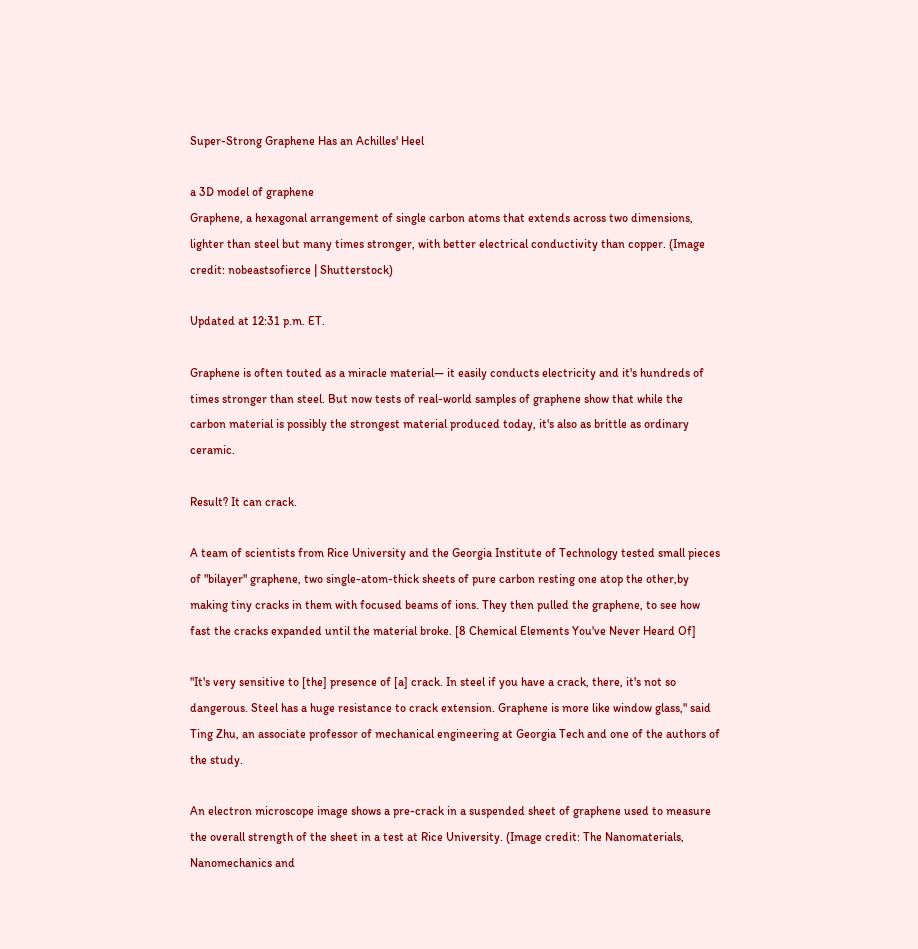Super-Strong Graphene Has an Achilles' Heel

a 3D model of graphene
Graphene, a hexagonal arrangement of single carbon atoms that extends across two dimensions, lighter than steel but many times stronger, with better electrical conductivity than copper. (Image credit: nobeastsofierce | Shutterstock)

Updated at 12:31 p.m. ET.

Graphene is often touted as a miracle material— it easily conducts electricity and it's hundreds of times stronger than steel. But now tests of real-world samples of graphene show that while the carbon material is possibly the strongest material produced today, it's also as brittle as ordinary ceramic.

Result? It can crack.

A team of scientists from Rice University and the Georgia Institute of Technology tested small pieces of "bilayer" graphene, two single-atom-thick sheets of pure carbon resting one atop the other,by making tiny cracks in them with focused beams of ions. They then pulled the graphene, to see how fast the cracks expanded until the material broke. [8 Chemical Elements You've Never Heard Of]

"It's very sensitive to [the] presence of [a] crack. In steel if you have a crack, there, it's not so dangerous. Steel has a huge resistance to crack extension. Graphene is more like window glass," said Ting Zhu, an associate professor of mechanical engineering at Georgia Tech and one of the authors of the study.

An electron microscope image shows a pre-crack in a suspended sheet of graphene used to measure the overall strength of the sheet in a test at Rice University. (Image credit: The Nanomaterials, Nanomechanics and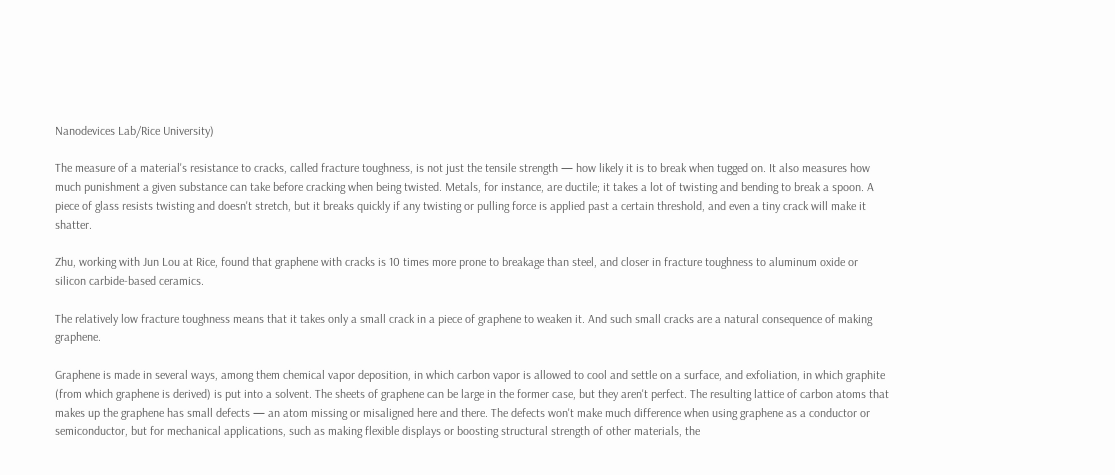Nanodevices Lab/Rice University)

The measure of a material's resistance to cracks, called fracture toughness, is not just the tensile strength — how likely it is to break when tugged on. It also measures how much punishment a given substance can take before cracking when being twisted. Metals, for instance, are ductile; it takes a lot of twisting and bending to break a spoon. A piece of glass resists twisting and doesn't stretch, but it breaks quickly if any twisting or pulling force is applied past a certain threshold, and even a tiny crack will make it shatter.

Zhu, working with Jun Lou at Rice, found that graphene with cracks is 10 times more prone to breakage than steel, and closer in fracture toughness to aluminum oxide or silicon carbide-based ceramics.

The relatively low fracture toughness means that it takes only a small crack in a piece of graphene to weaken it. And such small cracks are a natural consequence of making graphene.

Graphene is made in several ways, among them chemical vapor deposition, in which carbon vapor is allowed to cool and settle on a surface, and exfoliation, in which graphite (from which graphene is derived) is put into a solvent. The sheets of graphene can be large in the former case, but they aren't perfect. The resulting lattice of carbon atoms that makes up the graphene has small defects — an atom missing or misaligned here and there. The defects won't make much difference when using graphene as a conductor or semiconductor, but for mechanical applications, such as making flexible displays or boosting structural strength of other materials, the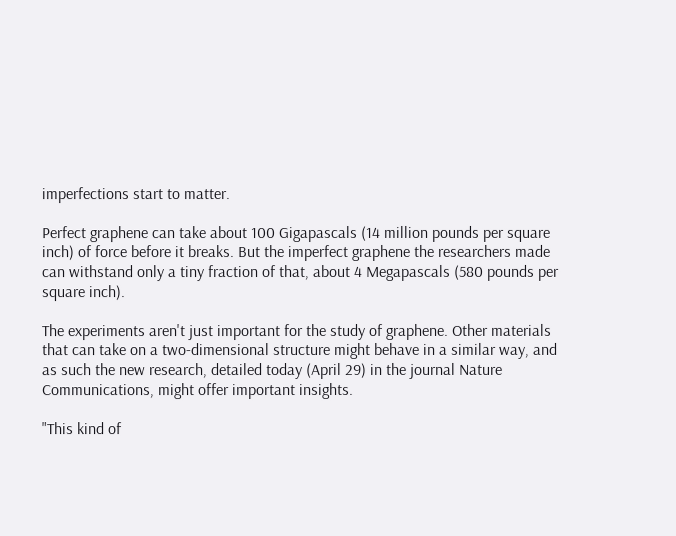imperfections start to matter.

Perfect graphene can take about 100 Gigapascals (14 million pounds per square inch) of force before it breaks. But the imperfect graphene the researchers made can withstand only a tiny fraction of that, about 4 Megapascals (580 pounds per square inch).

The experiments aren't just important for the study of graphene. Other materials that can take on a two-dimensional structure might behave in a similar way, and as such the new research, detailed today (April 29) in the journal Nature Communications, might offer important insights.

"This kind of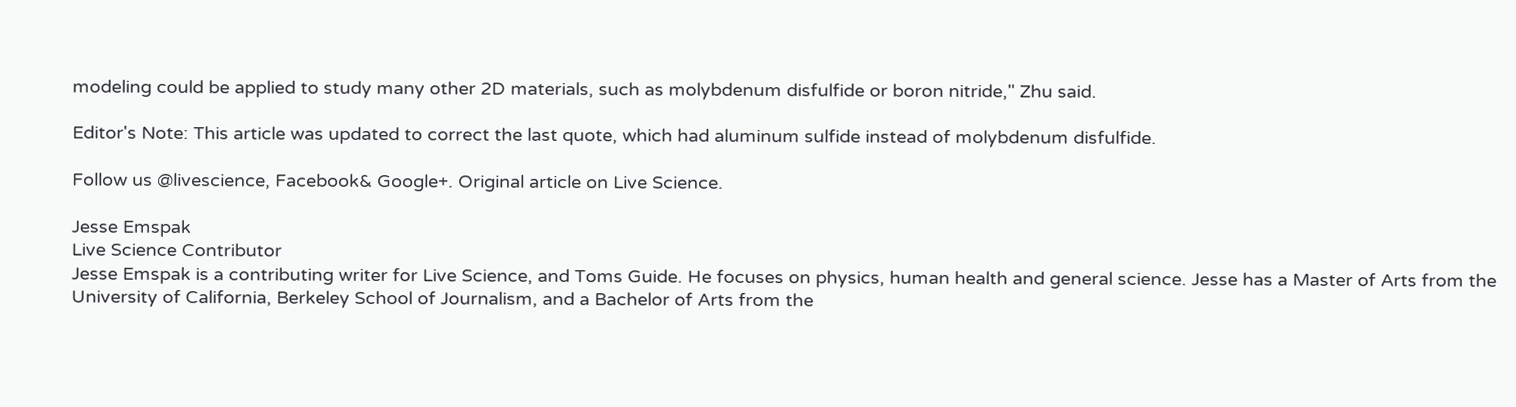modeling could be applied to study many other 2D materials, such as molybdenum disfulfide or boron nitride," Zhu said.

Editor's Note: This article was updated to correct the last quote, which had aluminum sulfide instead of molybdenum disfulfide.

Follow us @livescience, Facebook& Google+. Original article on Live Science.

Jesse Emspak
Live Science Contributor
Jesse Emspak is a contributing writer for Live Science, and Toms Guide. He focuses on physics, human health and general science. Jesse has a Master of Arts from the University of California, Berkeley School of Journalism, and a Bachelor of Arts from the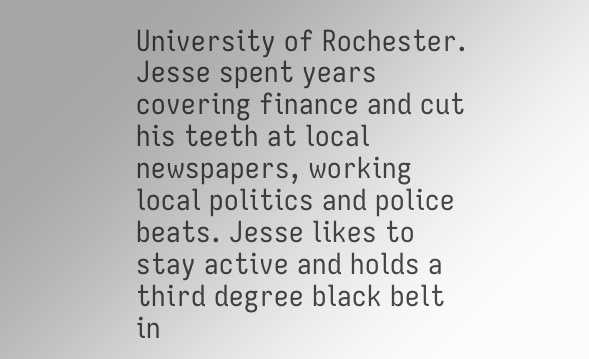University of Rochester. Jesse spent years covering finance and cut his teeth at local newspapers, working local politics and police beats. Jesse likes to stay active and holds a third degree black belt in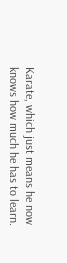Karate, which just means he now knows how much he has to learn.